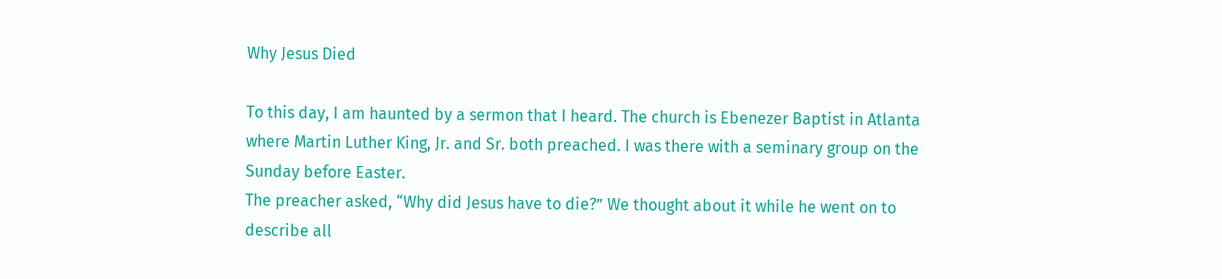Why Jesus Died

To this day, I am haunted by a sermon that I heard. The church is Ebenezer Baptist in Atlanta where Martin Luther King, Jr. and Sr. both preached. I was there with a seminary group on the Sunday before Easter.
The preacher asked, “Why did Jesus have to die?” We thought about it while he went on to describe all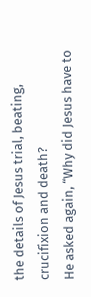the details of Jesus trial, beating, crucifixion and death?
He asked again, “Why did Jesus have to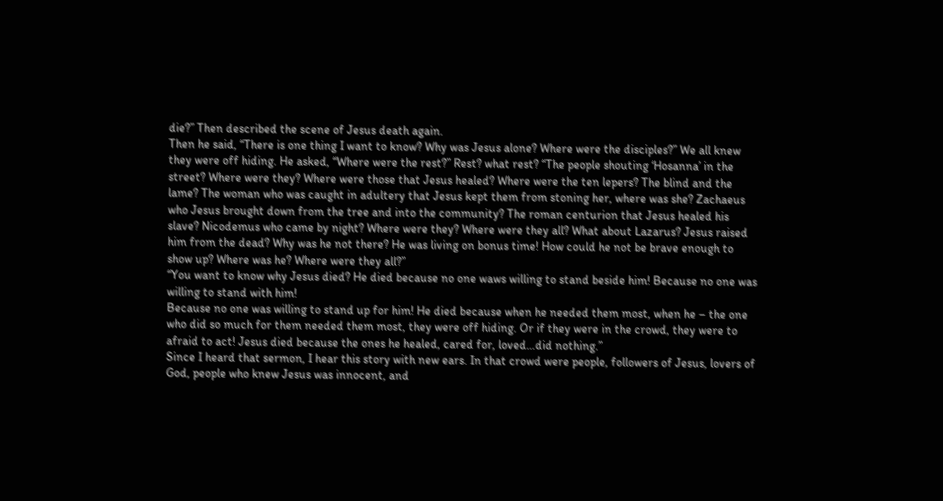die?” Then described the scene of Jesus death again.
Then he said, “There is one thing I want to know? Why was Jesus alone? Where were the disciples?” We all knew they were off hiding. He asked, “Where were the rest?” Rest? what rest? “The people shouting ‘Hosanna’ in the street? Where were they? Where were those that Jesus healed? Where were the ten lepers? The blind and the lame? The woman who was caught in adultery that Jesus kept them from stoning her, where was she? Zachaeus who Jesus brought down from the tree and into the community? The roman centurion that Jesus healed his slave? Nicodemus who came by night? Where were they? Where were they all? What about Lazarus? Jesus raised him from the dead? Why was he not there? He was living on bonus time! How could he not be brave enough to show up? Where was he? Where were they all?”
“You want to know why Jesus died? He died because no one waws willing to stand beside him! Because no one was willing to stand with him!
Because no one was willing to stand up for him! He died because when he needed them most, when he – the one who did so much for them needed them most, they were off hiding. Or if they were in the crowd, they were to afraid to act! Jesus died because the ones he healed, cared for, loved…did nothing.”
Since I heard that sermon, I hear this story with new ears. In that crowd were people, followers of Jesus, lovers of God, people who knew Jesus was innocent, and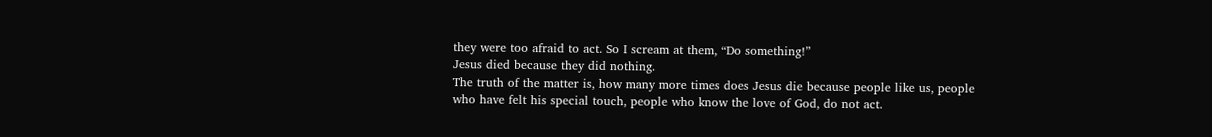they were too afraid to act. So I scream at them, “Do something!”
Jesus died because they did nothing.
The truth of the matter is, how many more times does Jesus die because people like us, people who have felt his special touch, people who know the love of God, do not act.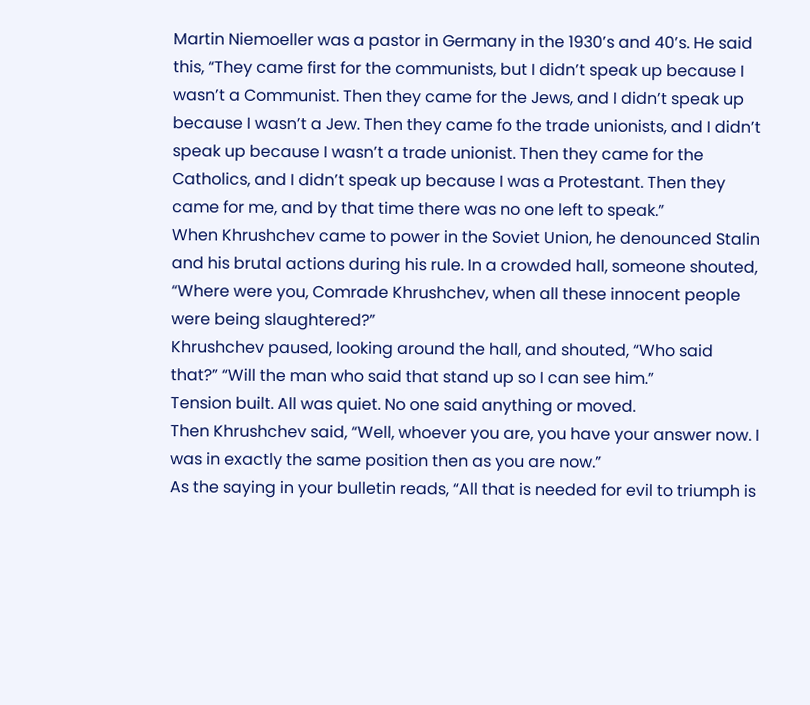Martin Niemoeller was a pastor in Germany in the 1930’s and 40’s. He said this, “They came first for the communists, but I didn’t speak up because I wasn’t a Communist. Then they came for the Jews, and I didn’t speak up because I wasn’t a Jew. Then they came fo the trade unionists, and I didn’t speak up because I wasn’t a trade unionist. Then they came for the Catholics, and I didn’t speak up because I was a Protestant. Then they came for me, and by that time there was no one left to speak.”
When Khrushchev came to power in the Soviet Union, he denounced Stalin and his brutal actions during his rule. In a crowded hall, someone shouted, “Where were you, Comrade Khrushchev, when all these innocent people were being slaughtered?”
Khrushchev paused, looking around the hall, and shouted, “Who said that?” “Will the man who said that stand up so I can see him.”
Tension built. All was quiet. No one said anything or moved.
Then Khrushchev said, “Well, whoever you are, you have your answer now. I was in exactly the same position then as you are now.”
As the saying in your bulletin reads, “All that is needed for evil to triumph is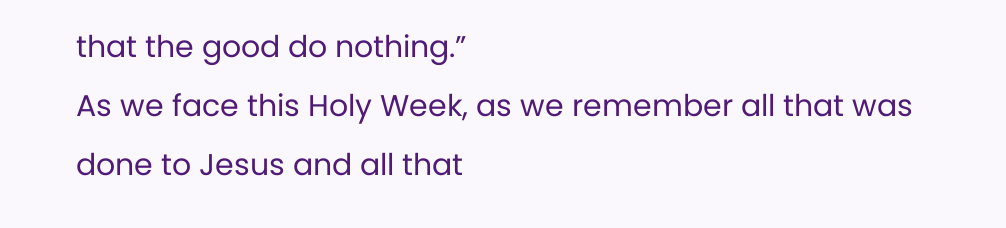that the good do nothing.”
As we face this Holy Week, as we remember all that was done to Jesus and all that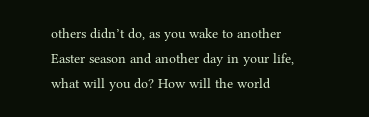others didn’t do, as you wake to another Easter season and another day in your life, what will you do? How will the world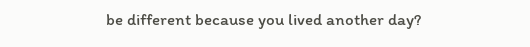be different because you lived another day?